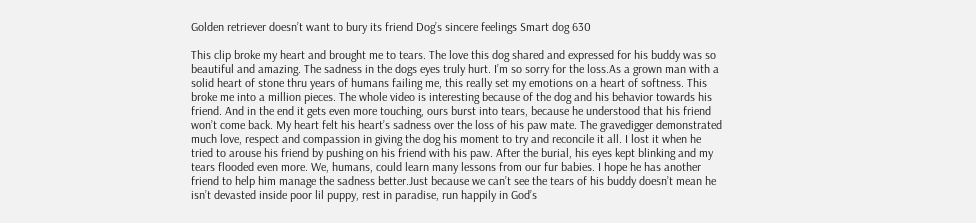Golden retriever doesn’t want to bury its friend Dog’s sincere feelings Smart dog 630

This clip broke my heart and brought me to tears. The love this dog shared and expressed for his buddy was so beautiful and amazing. The sadness in the dogs eyes truly hurt. I’m so sorry for the loss.As a grown man with a solid heart of stone thru years of humans failing me, this really set my emotions on a heart of softness. This broke me into a million pieces. The whole video is interesting because of the dog and his behavior towards his friend. And in the end it gets even more touching, ours burst into tears, because he understood that his friend won’t come back. My heart felt his heart’s sadness over the loss of his paw mate. The gravedigger demonstrated much love, respect and compassion in giving the dog his moment to try and reconcile it all. I lost it when he tried to arouse his friend by pushing on his friend with his paw. After the burial, his eyes kept blinking and my tears flooded even more. We, humans, could learn many lessons from our fur babies. I hope he has another friend to help him manage the sadness better.Just because we can’t see the tears of his buddy doesn’t mean he isn’t devasted inside poor lil puppy, rest in paradise, run happily in God’s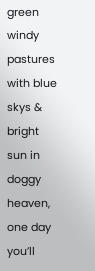green windy pastures with blue skys & bright sun in doggy heaven, one day you’ll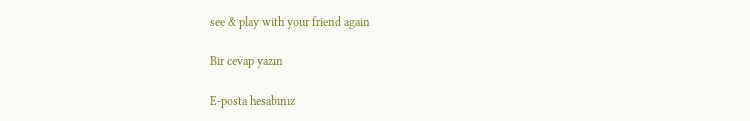see & play with your friend again

Bir cevap yazın

E-posta hesabınız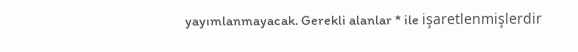yayımlanmayacak. Gerekli alanlar * ile işaretlenmişlerdir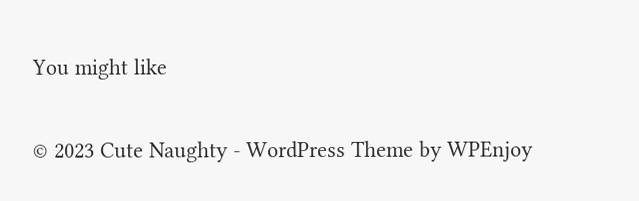You might like

© 2023 Cute Naughty - WordPress Theme by WPEnjoy